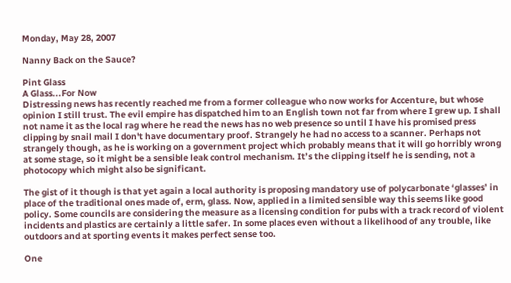Monday, May 28, 2007

Nanny Back on the Sauce?

Pint Glass
A Glass...For Now
Distressing news has recently reached me from a former colleague who now works for Accenture, but whose opinion I still trust. The evil empire has dispatched him to an English town not far from where I grew up. I shall not name it as the local rag where he read the news has no web presence so until I have his promised press clipping by snail mail I don't have documentary proof. Strangely he had no access to a scanner. Perhaps not strangely though, as he is working on a government project which probably means that it will go horribly wrong at some stage, so it might be a sensible leak control mechanism. It’s the clipping itself he is sending, not a photocopy which might also be significant.

The gist of it though is that yet again a local authority is proposing mandatory use of polycarbonate ‘glasses’ in place of the traditional ones made of, erm, glass. Now, applied in a limited sensible way this seems like good policy. Some councils are considering the measure as a licensing condition for pubs with a track record of violent incidents and plastics are certainly a little safer. In some places even without a likelihood of any trouble, like outdoors and at sporting events it makes perfect sense too.

One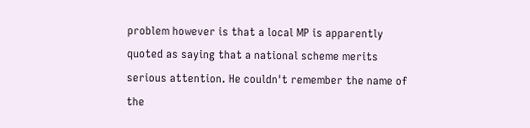problem however is that a local MP is apparently quoted as saying that a national scheme merits serious attention. He couldn't remember the name of the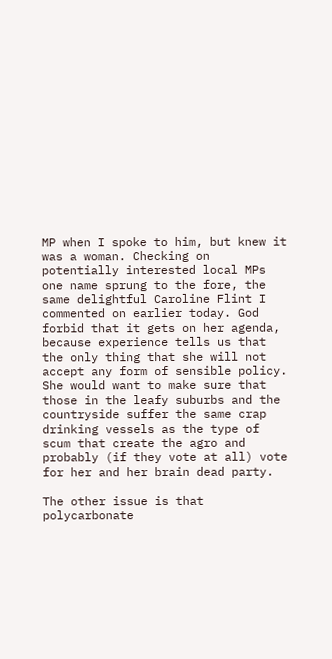MP when I spoke to him, but knew it was a woman. Checking on potentially interested local MPs one name sprung to the fore, the same delightful Caroline Flint I commented on earlier today. God forbid that it gets on her agenda, because experience tells us that the only thing that she will not accept any form of sensible policy. She would want to make sure that those in the leafy suburbs and the countryside suffer the same crap drinking vessels as the type of scum that create the agro and probably (if they vote at all) vote for her and her brain dead party.

The other issue is that polycarbonate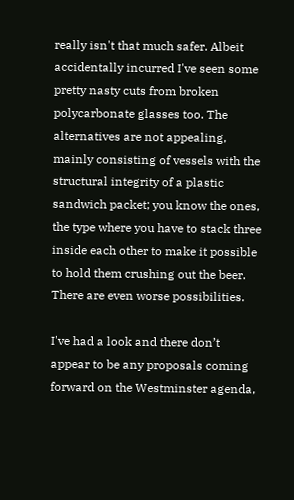really isn't that much safer. Albeit accidentally incurred I've seen some pretty nasty cuts from broken polycarbonate glasses too. The alternatives are not appealing, mainly consisting of vessels with the structural integrity of a plastic sandwich packet; you know the ones, the type where you have to stack three inside each other to make it possible to hold them crushing out the beer. There are even worse possibilities.

I've had a look and there don’t appear to be any proposals coming forward on the Westminster agenda,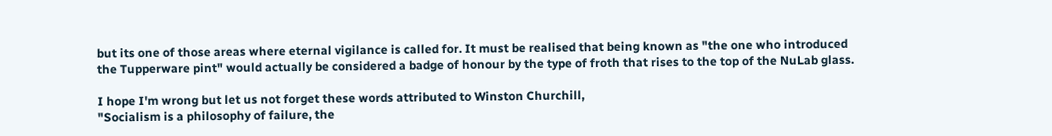but its one of those areas where eternal vigilance is called for. It must be realised that being known as "the one who introduced the Tupperware pint" would actually be considered a badge of honour by the type of froth that rises to the top of the NuLab glass.

I hope I'm wrong but let us not forget these words attributed to Winston Churchill,
"Socialism is a philosophy of failure, the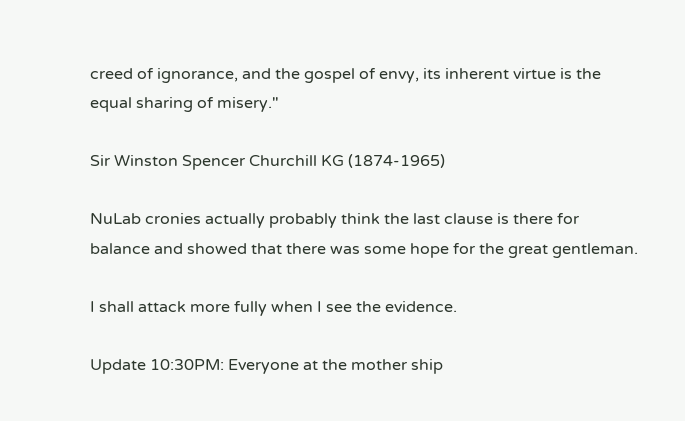creed of ignorance, and the gospel of envy, its inherent virtue is the equal sharing of misery."

Sir Winston Spencer Churchill KG (1874-1965)

NuLab cronies actually probably think the last clause is there for balance and showed that there was some hope for the great gentleman.

I shall attack more fully when I see the evidence.

Update 10:30PM: Everyone at the mother ship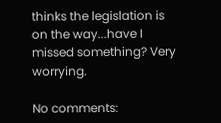thinks the legislation is on the way...have I missed something? Very worrying.

No comments: